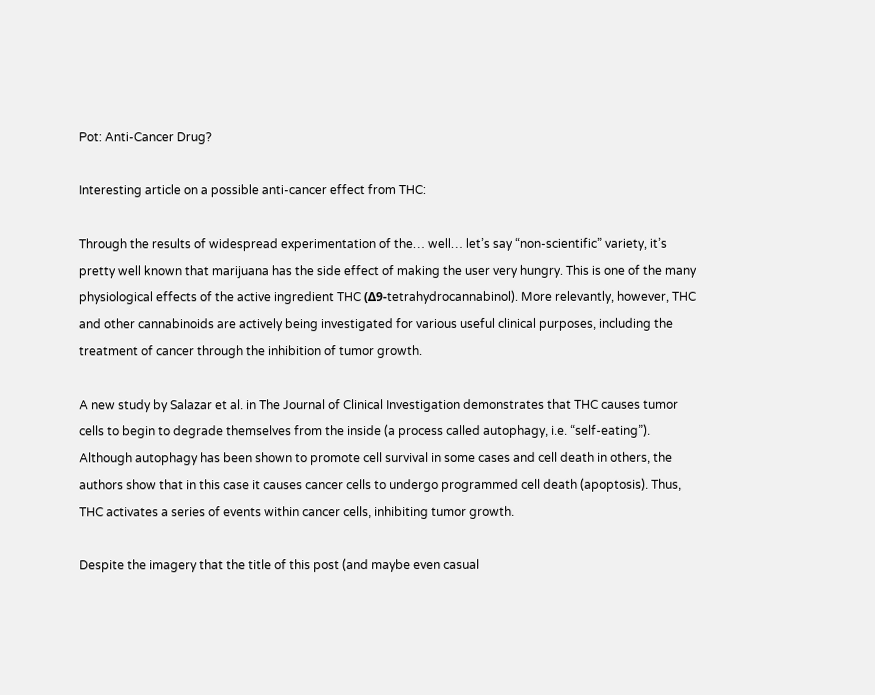Pot: Anti-Cancer Drug?

Interesting article on a possible anti-cancer effect from THC:

Through the results of widespread experimentation of the… well… let’s say “non-scientific” variety, it’s pretty well known that marijuana has the side effect of making the user very hungry. This is one of the many physiological effects of the active ingredient THC (Δ9-tetrahydrocannabinol). More relevantly, however, THC and other cannabinoids are actively being investigated for various useful clinical purposes, including the treatment of cancer through the inhibition of tumor growth.

A new study by Salazar et al. in The Journal of Clinical Investigation demonstrates that THC causes tumor cells to begin to degrade themselves from the inside (a process called autophagy, i.e. “self-eating”). Although autophagy has been shown to promote cell survival in some cases and cell death in others, the authors show that in this case it causes cancer cells to undergo programmed cell death (apoptosis). Thus, THC activates a series of events within cancer cells, inhibiting tumor growth.

Despite the imagery that the title of this post (and maybe even casual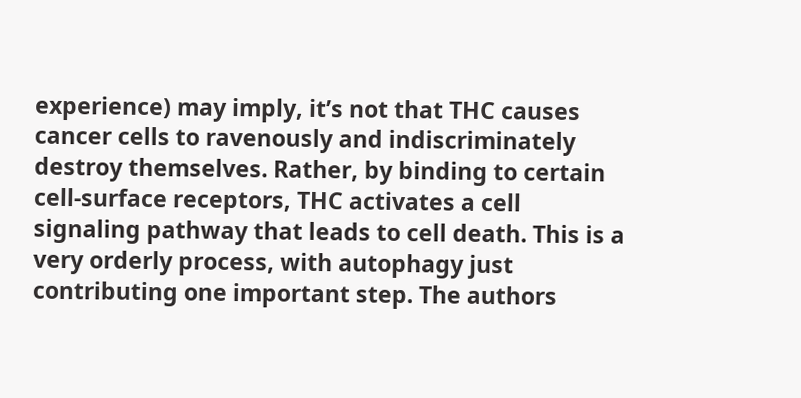experience) may imply, it’s not that THC causes cancer cells to ravenously and indiscriminately destroy themselves. Rather, by binding to certain cell-surface receptors, THC activates a cell signaling pathway that leads to cell death. This is a very orderly process, with autophagy just contributing one important step. The authors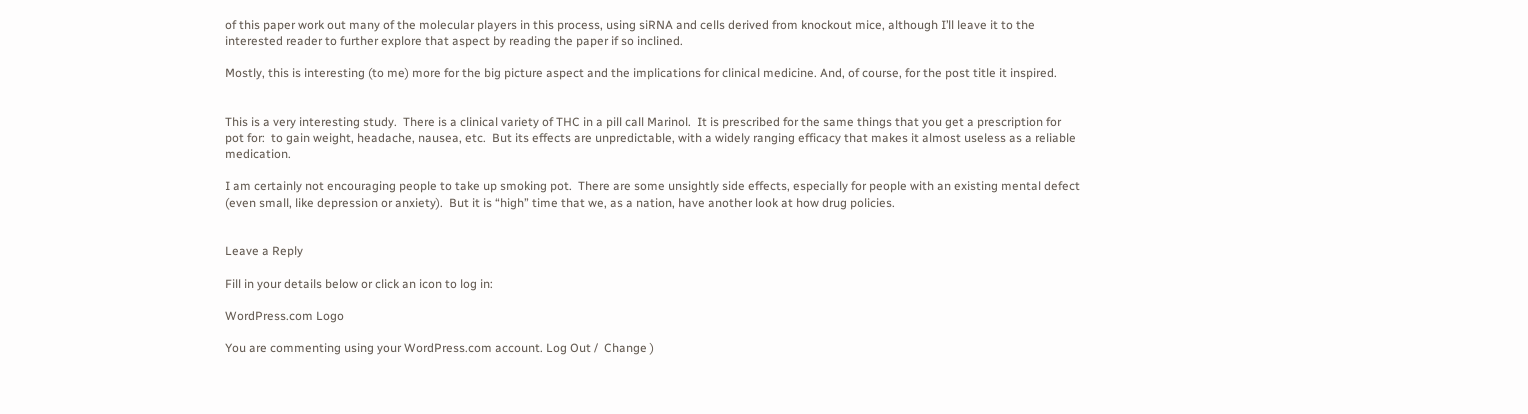of this paper work out many of the molecular players in this process, using siRNA and cells derived from knockout mice, although I’ll leave it to the interested reader to further explore that aspect by reading the paper if so inclined.

Mostly, this is interesting (to me) more for the big picture aspect and the implications for clinical medicine. And, of course, for the post title it inspired.


This is a very interesting study.  There is a clinical variety of THC in a pill call Marinol.  It is prescribed for the same things that you get a prescription for pot for:  to gain weight, headache, nausea, etc.  But its effects are unpredictable, with a widely ranging efficacy that makes it almost useless as a reliable medication.

I am certainly not encouraging people to take up smoking pot.  There are some unsightly side effects, especially for people with an existing mental defect (even small, like depression or anxiety).  But it is “high” time that we, as a nation, have another look at how drug policies.


Leave a Reply

Fill in your details below or click an icon to log in:

WordPress.com Logo

You are commenting using your WordPress.com account. Log Out /  Change )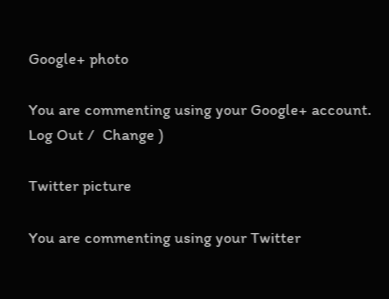Google+ photo

You are commenting using your Google+ account. Log Out /  Change )

Twitter picture

You are commenting using your Twitter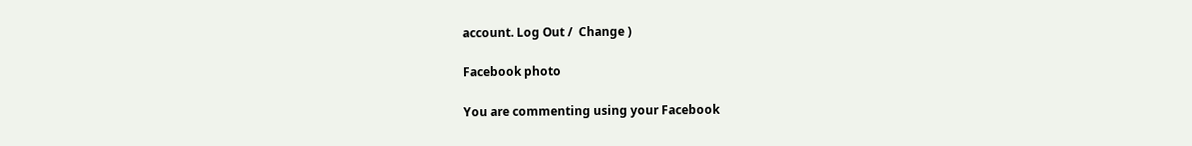account. Log Out /  Change )

Facebook photo

You are commenting using your Facebook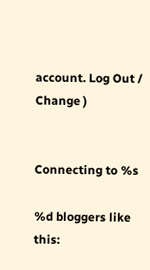account. Log Out /  Change )


Connecting to %s

%d bloggers like this: